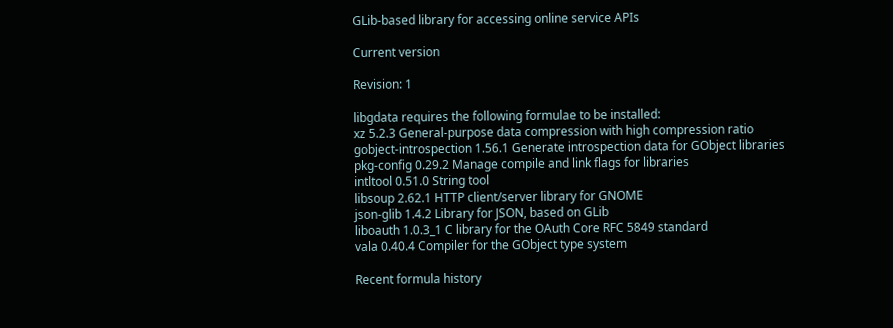GLib-based library for accessing online service APIs

Current version

Revision: 1

libgdata requires the following formulae to be installed:
xz 5.2.3 General-purpose data compression with high compression ratio
gobject-introspection 1.56.1 Generate introspection data for GObject libraries
pkg-config 0.29.2 Manage compile and link flags for libraries
intltool 0.51.0 String tool
libsoup 2.62.1 HTTP client/server library for GNOME
json-glib 1.4.2 Library for JSON, based on GLib
liboauth 1.0.3_1 C library for the OAuth Core RFC 5849 standard
vala 0.40.4 Compiler for the GObject type system

Recent formula history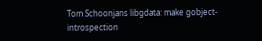Tom Schoonjans libgdata: make gobject-introspection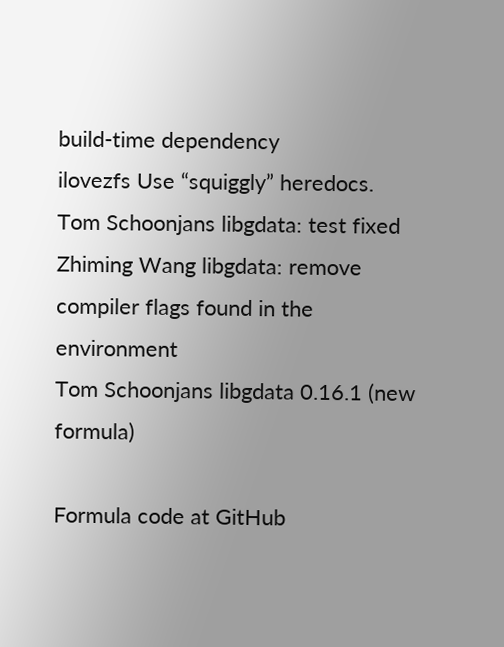build-time dependency
ilovezfs Use “squiggly” heredocs.
Tom Schoonjans libgdata: test fixed
Zhiming Wang libgdata: remove compiler flags found in the environment
Tom Schoonjans libgdata 0.16.1 (new formula)

Formula code at GitHub